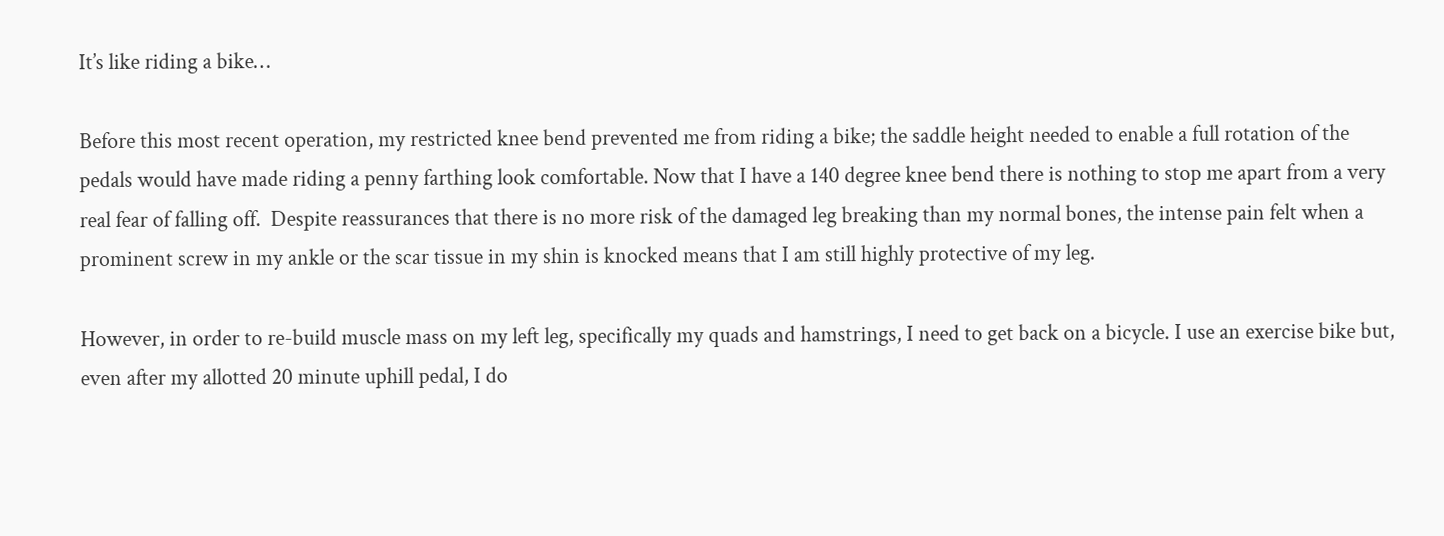It’s like riding a bike…

Before this most recent operation, my restricted knee bend prevented me from riding a bike; the saddle height needed to enable a full rotation of the pedals would have made riding a penny farthing look comfortable. Now that I have a 140 degree knee bend there is nothing to stop me apart from a very real fear of falling off.  Despite reassurances that there is no more risk of the damaged leg breaking than my normal bones, the intense pain felt when a prominent screw in my ankle or the scar tissue in my shin is knocked means that I am still highly protective of my leg.

However, in order to re-build muscle mass on my left leg, specifically my quads and hamstrings, I need to get back on a bicycle. I use an exercise bike but, even after my allotted 20 minute uphill pedal, I do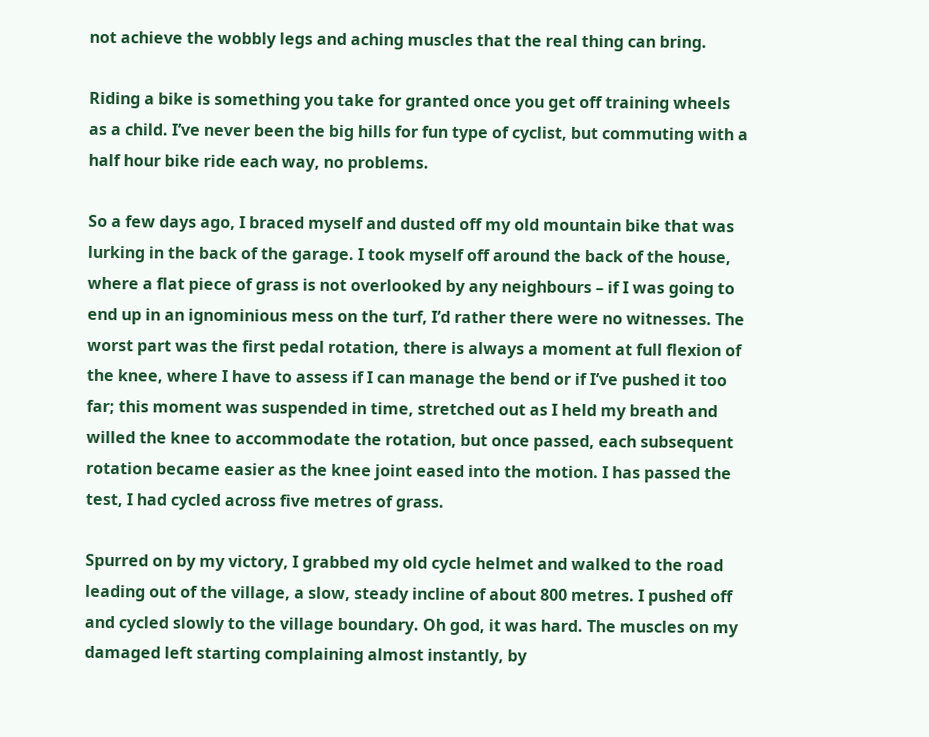not achieve the wobbly legs and aching muscles that the real thing can bring.

Riding a bike is something you take for granted once you get off training wheels as a child. I’ve never been the big hills for fun type of cyclist, but commuting with a half hour bike ride each way, no problems.

So a few days ago, I braced myself and dusted off my old mountain bike that was lurking in the back of the garage. I took myself off around the back of the house, where a flat piece of grass is not overlooked by any neighbours – if I was going to end up in an ignominious mess on the turf, I’d rather there were no witnesses. The worst part was the first pedal rotation, there is always a moment at full flexion of the knee, where I have to assess if I can manage the bend or if I’ve pushed it too far; this moment was suspended in time, stretched out as I held my breath and willed the knee to accommodate the rotation, but once passed, each subsequent rotation became easier as the knee joint eased into the motion. I has passed the test, I had cycled across five metres of grass.

Spurred on by my victory, I grabbed my old cycle helmet and walked to the road leading out of the village, a slow, steady incline of about 800 metres. I pushed off and cycled slowly to the village boundary. Oh god, it was hard. The muscles on my damaged left starting complaining almost instantly, by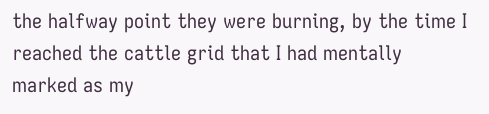the halfway point they were burning, by the time I reached the cattle grid that I had mentally marked as my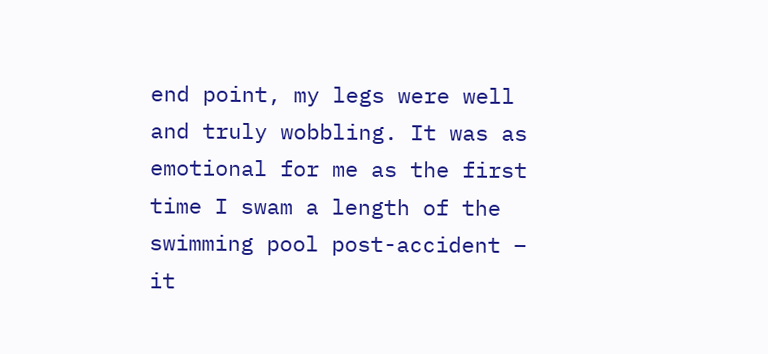end point, my legs were well and truly wobbling. It was as emotional for me as the first time I swam a length of the swimming pool post-accident – it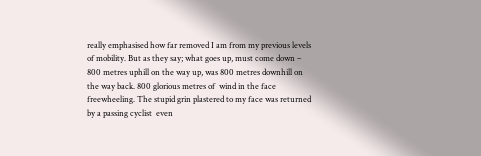really emphasised how far removed I am from my previous levels of mobility. But as they say; what goes up, must come down – 800 metres uphill on the way up, was 800 metres downhill on the way back. 800 glorious metres of  wind in the face freewheeling. The stupid grin plastered to my face was returned by a passing cyclist  even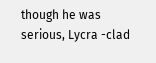though he was serious, Lycra -clad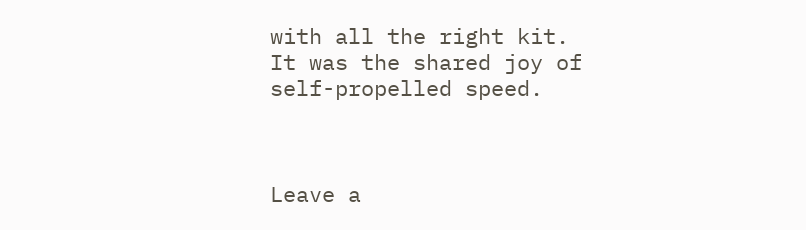with all the right kit. It was the shared joy of self-propelled speed.



Leave a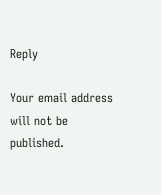Reply

Your email address will not be published.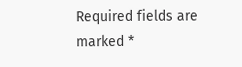Required fields are marked *